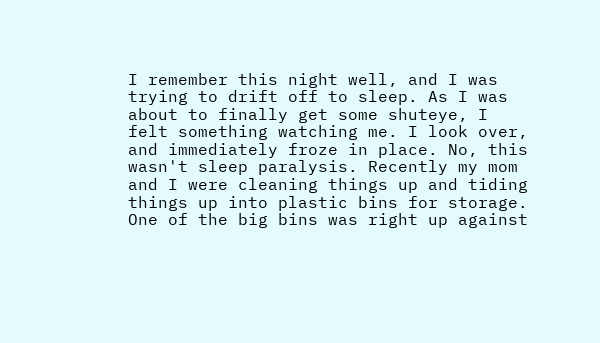I remember this night well, and I was trying to drift off to sleep. As I was about to finally get some shuteye, I felt something watching me. I look over, and immediately froze in place. No, this wasn't sleep paralysis. Recently my mom and I were cleaning things up and tiding things up into plastic bins for storage. One of the big bins was right up against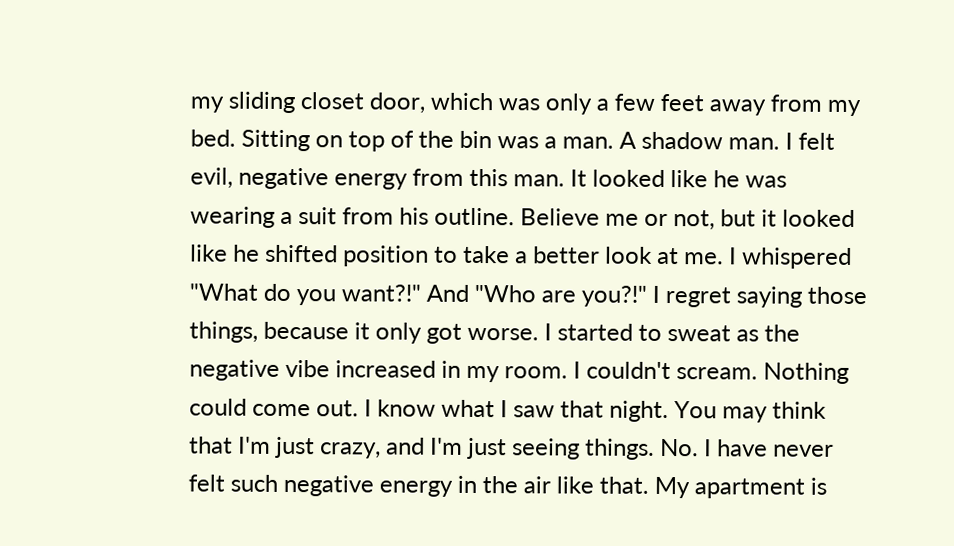my sliding closet door, which was only a few feet away from my bed. Sitting on top of the bin was a man. A shadow man. I felt evil, negative energy from this man. It looked like he was wearing a suit from his outline. Believe me or not, but it looked like he shifted position to take a better look at me. I whispered "What do you want?!" And "Who are you?!" I regret saying those things, because it only got worse. I started to sweat as the negative vibe increased in my room. I couldn't scream. Nothing could come out. I know what I saw that night. You may think that I'm just crazy, and I'm just seeing things. No. I have never felt such negative energy in the air like that. My apartment is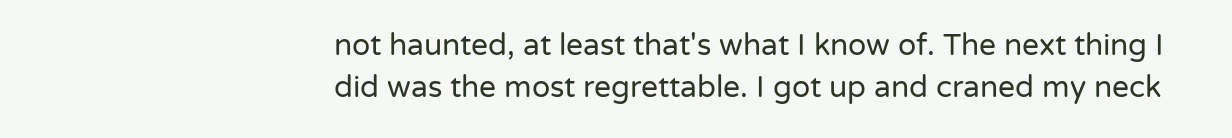not haunted, at least that's what I know of. The next thing I did was the most regrettable. I got up and craned my neck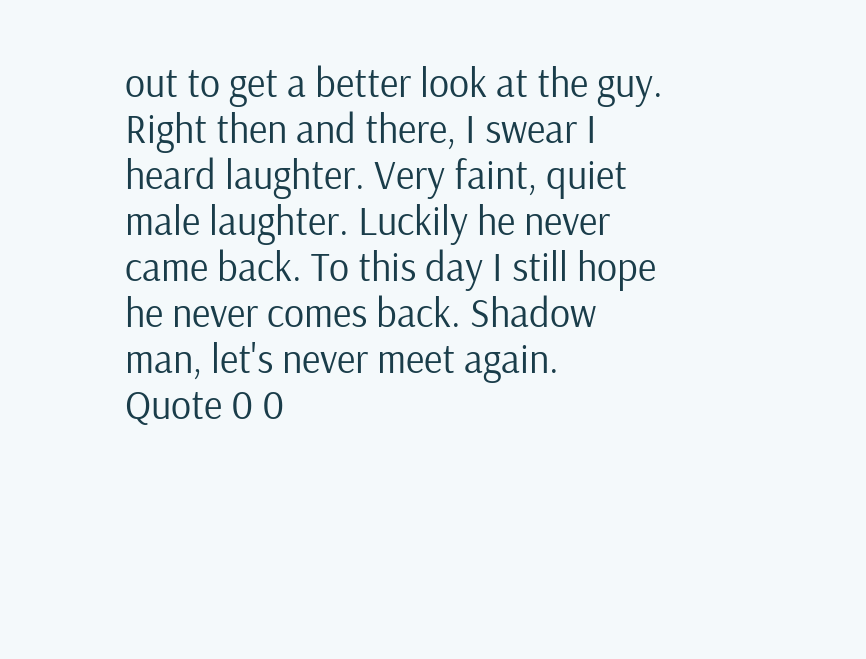out to get a better look at the guy. Right then and there, I swear I heard laughter. Very faint, quiet male laughter. Luckily he never came back. To this day I still hope he never comes back. Shadow man, let's never meet again.
Quote 0 0